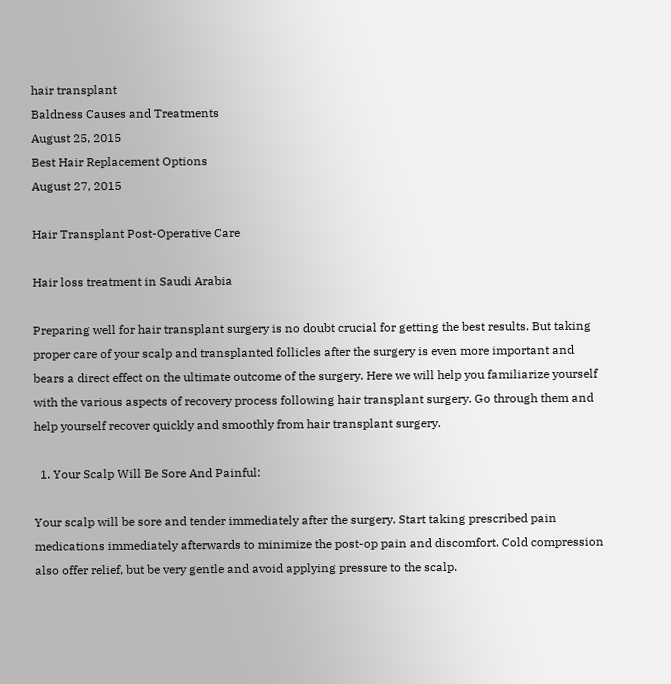hair transplant
Baldness Causes and Treatments
August 25, 2015
Best Hair Replacement Options
August 27, 2015

Hair Transplant Post-Operative Care

Hair loss treatment in Saudi Arabia

Preparing well for hair transplant surgery is no doubt crucial for getting the best results. But taking proper care of your scalp and transplanted follicles after the surgery is even more important and bears a direct effect on the ultimate outcome of the surgery. Here we will help you familiarize yourself with the various aspects of recovery process following hair transplant surgery. Go through them and help yourself recover quickly and smoothly from hair transplant surgery.

  1. Your Scalp Will Be Sore And Painful:

Your scalp will be sore and tender immediately after the surgery. Start taking prescribed pain medications immediately afterwards to minimize the post-op pain and discomfort. Cold compression also offer relief, but be very gentle and avoid applying pressure to the scalp.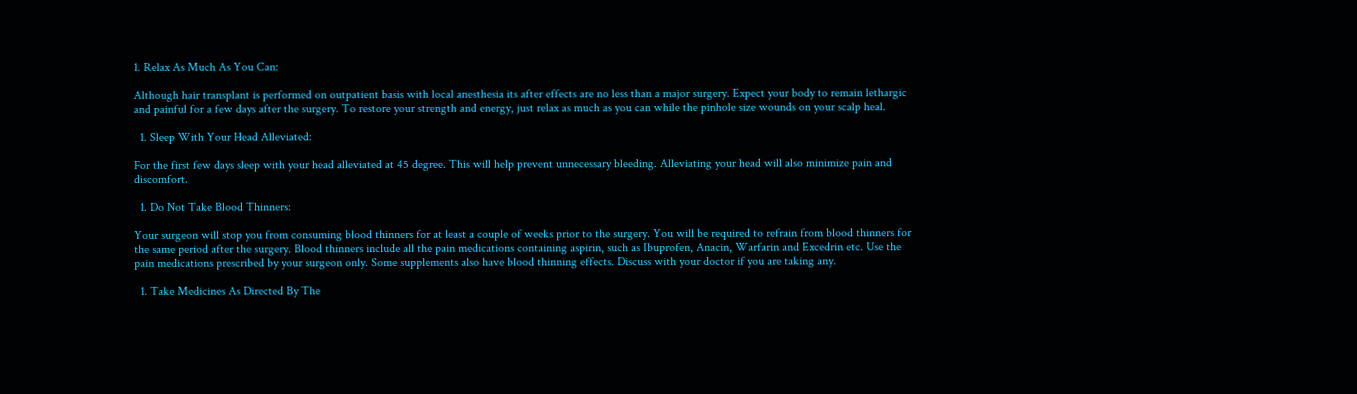1. Relax As Much As You Can:

Although hair transplant is performed on outpatient basis with local anesthesia its after effects are no less than a major surgery. Expect your body to remain lethargic and painful for a few days after the surgery. To restore your strength and energy, just relax as much as you can while the pinhole size wounds on your scalp heal.

  1. Sleep With Your Head Alleviated:

For the first few days sleep with your head alleviated at 45 degree. This will help prevent unnecessary bleeding. Alleviating your head will also minimize pain and discomfort.

  1. Do Not Take Blood Thinners:

Your surgeon will stop you from consuming blood thinners for at least a couple of weeks prior to the surgery. You will be required to refrain from blood thinners for the same period after the surgery. Blood thinners include all the pain medications containing aspirin, such as Ibuprofen, Anacin, Warfarin and Excedrin etc. Use the pain medications prescribed by your surgeon only. Some supplements also have blood thinning effects. Discuss with your doctor if you are taking any.

  1. Take Medicines As Directed By The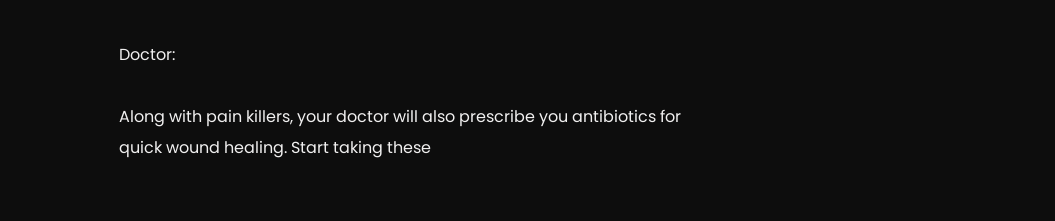Doctor:

Along with pain killers, your doctor will also prescribe you antibiotics for quick wound healing. Start taking these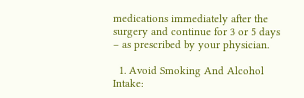medications immediately after the surgery and continue for 3 or 5 days – as prescribed by your physician.

  1. Avoid Smoking And Alcohol Intake: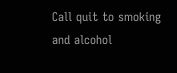Call quit to smoking and alcohol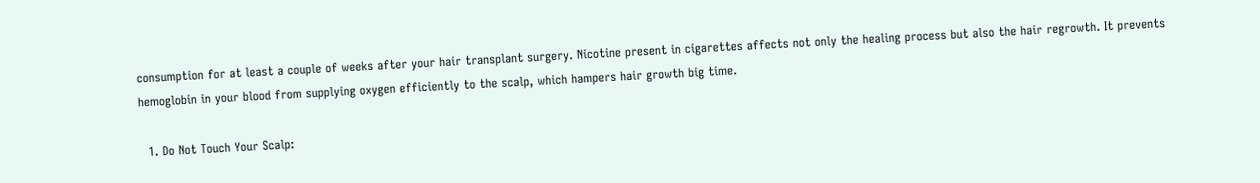consumption for at least a couple of weeks after your hair transplant surgery. Nicotine present in cigarettes affects not only the healing process but also the hair regrowth. It prevents hemoglobin in your blood from supplying oxygen efficiently to the scalp, which hampers hair growth big time.

  1. Do Not Touch Your Scalp: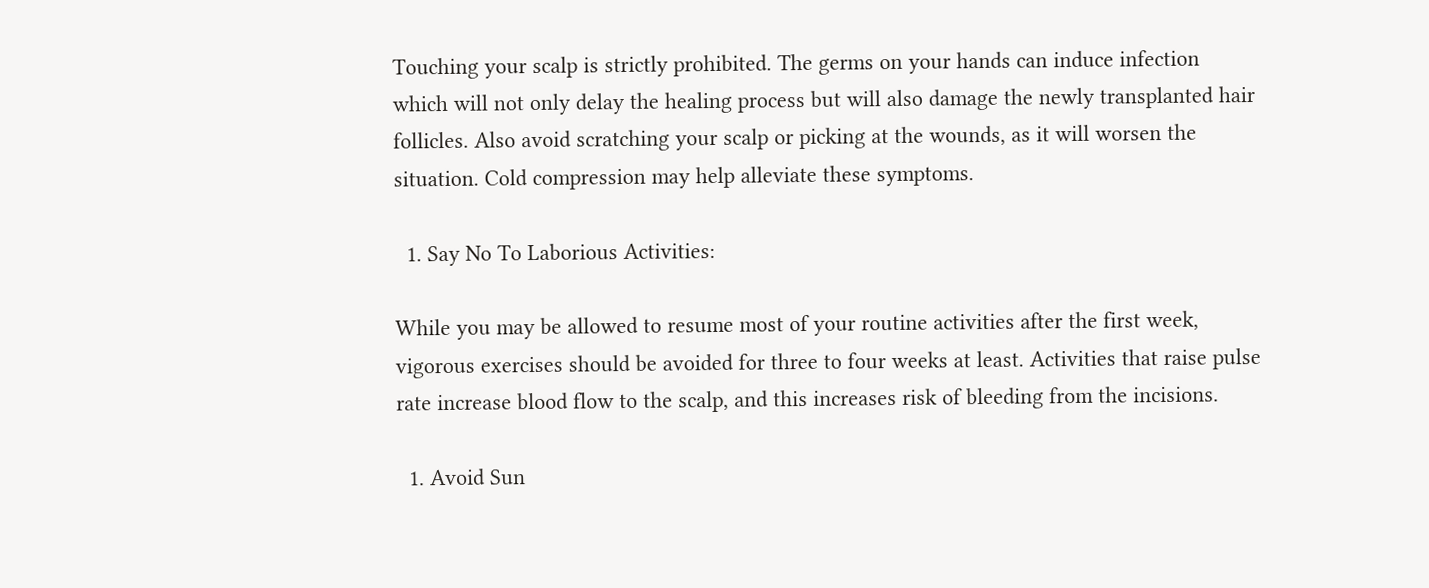Touching your scalp is strictly prohibited. The germs on your hands can induce infection which will not only delay the healing process but will also damage the newly transplanted hair follicles. Also avoid scratching your scalp or picking at the wounds, as it will worsen the situation. Cold compression may help alleviate these symptoms.

  1. Say No To Laborious Activities:

While you may be allowed to resume most of your routine activities after the first week, vigorous exercises should be avoided for three to four weeks at least. Activities that raise pulse rate increase blood flow to the scalp, and this increases risk of bleeding from the incisions.

  1. Avoid Sun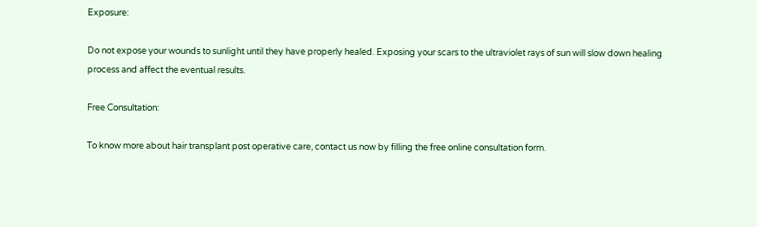Exposure:

Do not expose your wounds to sunlight until they have properly healed. Exposing your scars to the ultraviolet rays of sun will slow down healing process and affect the eventual results.

Free Consultation:

To know more about hair transplant post operative care, contact us now by filling the free online consultation form.